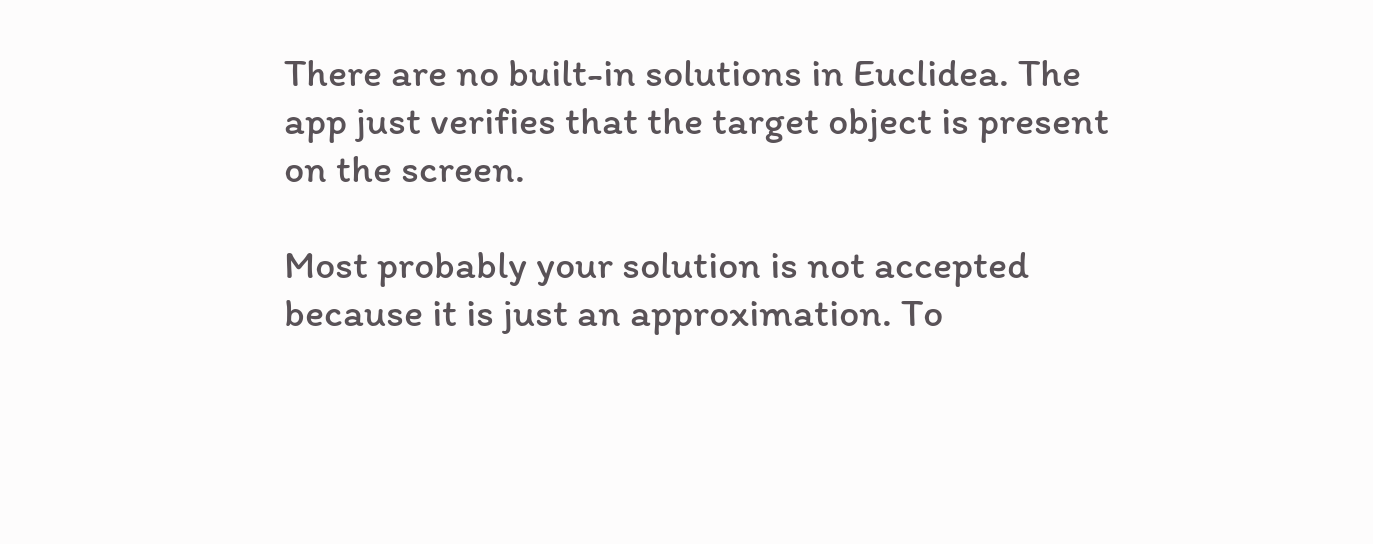There are no built-in solutions in Euclidea. The app just verifies that the target object is present on the screen.

Most probably your solution is not accepted because it is just an approximation. To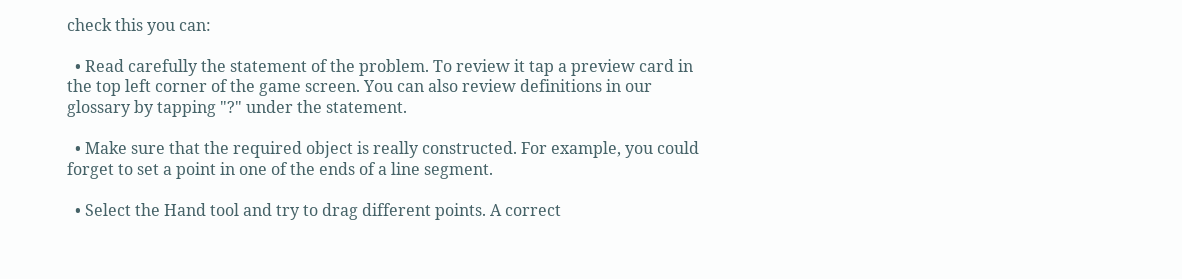check this you can:

  • Read carefully the statement of the problem. To review it tap a preview card in the top left corner of the game screen. You can also review definitions in our glossary by tapping "?" under the statement.

  • Make sure that the required object is really constructed. For example, you could forget to set a point in one of the ends of a line segment.

  • Select the Hand tool and try to drag different points. A correct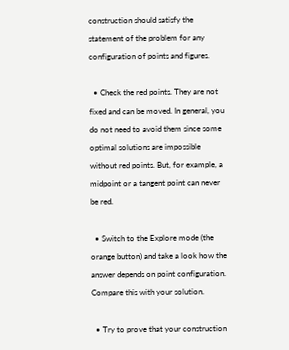construction should satisfy the statement of the problem for any configuration of points and figures.

  • Check the red points. They are not fixed and can be moved. In general, you do not need to avoid them since some optimal solutions are impossible without red points. But, for example, a midpoint or a tangent point can never be red.

  • Switch to the Explore mode (the orange button) and take a look how the answer depends on point configuration. Compare this with your solution.

  • Try to prove that your construction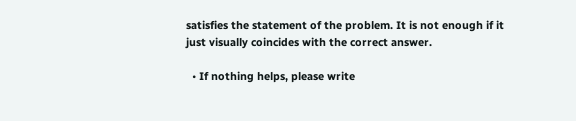satisfies the statement of the problem. It is not enough if it just visually coincides with the correct answer.

  • If nothing helps, please write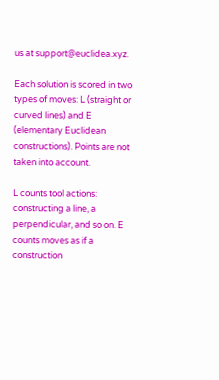us at support@euclidea.xyz.

Each solution is scored in two types of moves: L (straight or curved lines) and E (elementary Euclidean constructions). Points are not taken into account.

L counts tool actions: constructing a line, a perpendicular, and so on. E counts moves as if a construction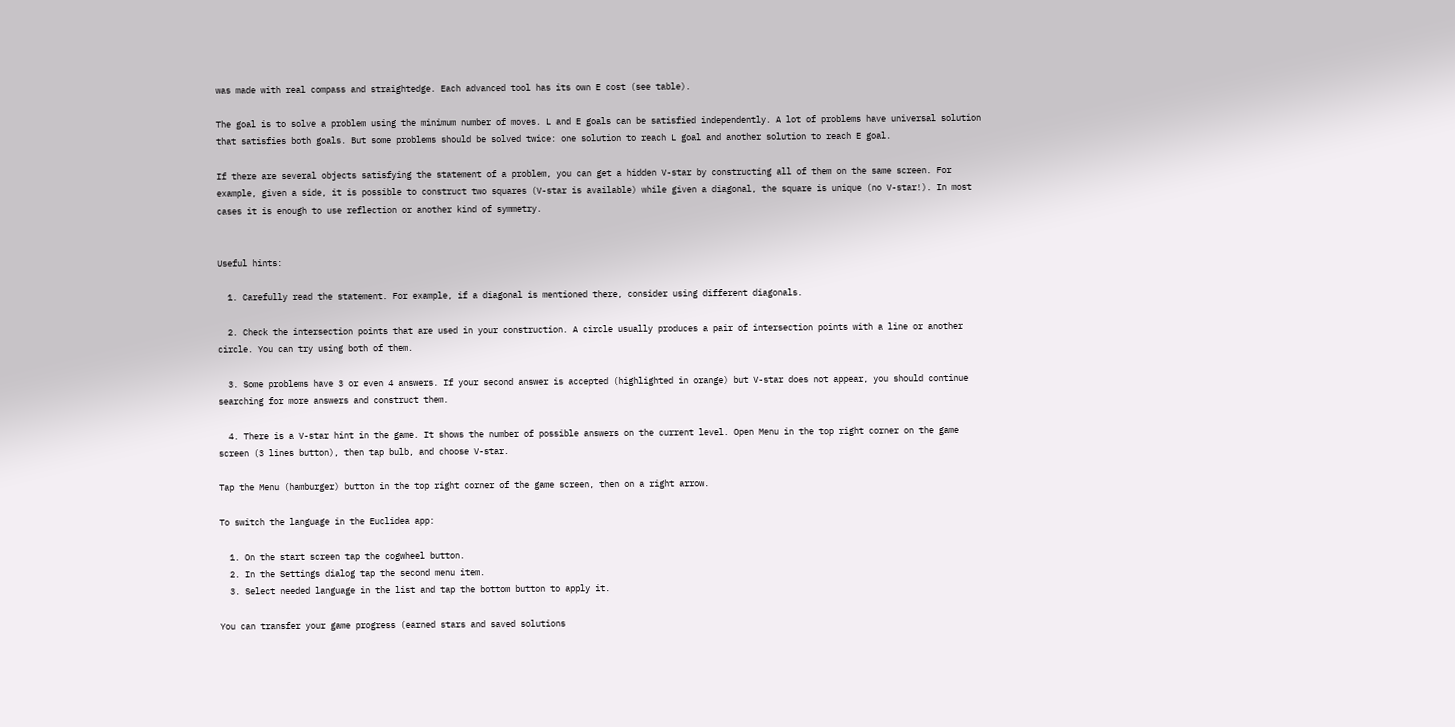was made with real compass and straightedge. Each advanced tool has its own E cost (see table).

The goal is to solve a problem using the minimum number of moves. L and E goals can be satisfied independently. A lot of problems have universal solution that satisfies both goals. But some problems should be solved twice: one solution to reach L goal and another solution to reach E goal.

If there are several objects satisfying the statement of a problem, you can get a hidden V-star by constructing all of them on the same screen. For example, given a side, it is possible to construct two squares (V-star is available) while given a diagonal, the square is unique (no V-star!). In most cases it is enough to use reflection or another kind of symmetry.


Useful hints:

  1. Carefully read the statement. For example, if a diagonal is mentioned there, consider using different diagonals.

  2. Check the intersection points that are used in your construction. A circle usually produces a pair of intersection points with a line or another circle. You can try using both of them.

  3. Some problems have 3 or even 4 answers. If your second answer is accepted (highlighted in orange) but V-star does not appear, you should continue searching for more answers and construct them.

  4. There is a V-star hint in the game. It shows the number of possible answers on the current level. Open Menu in the top right corner on the game screen (3 lines button), then tap bulb, and choose V-star.

Tap the Menu (hamburger) button in the top right corner of the game screen, then on a right arrow.

To switch the language in the Euclidea app:

  1. On the start screen tap the cogwheel button.
  2. In the Settings dialog tap the second menu item.
  3. Select needed language in the list and tap the bottom button to apply it.

You can transfer your game progress (earned stars and saved solutions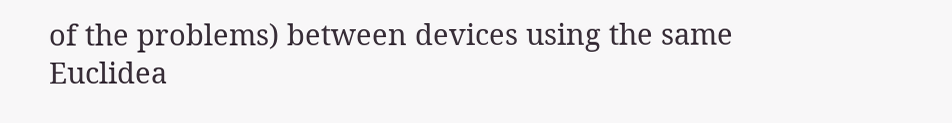of the problems) between devices using the same Euclidea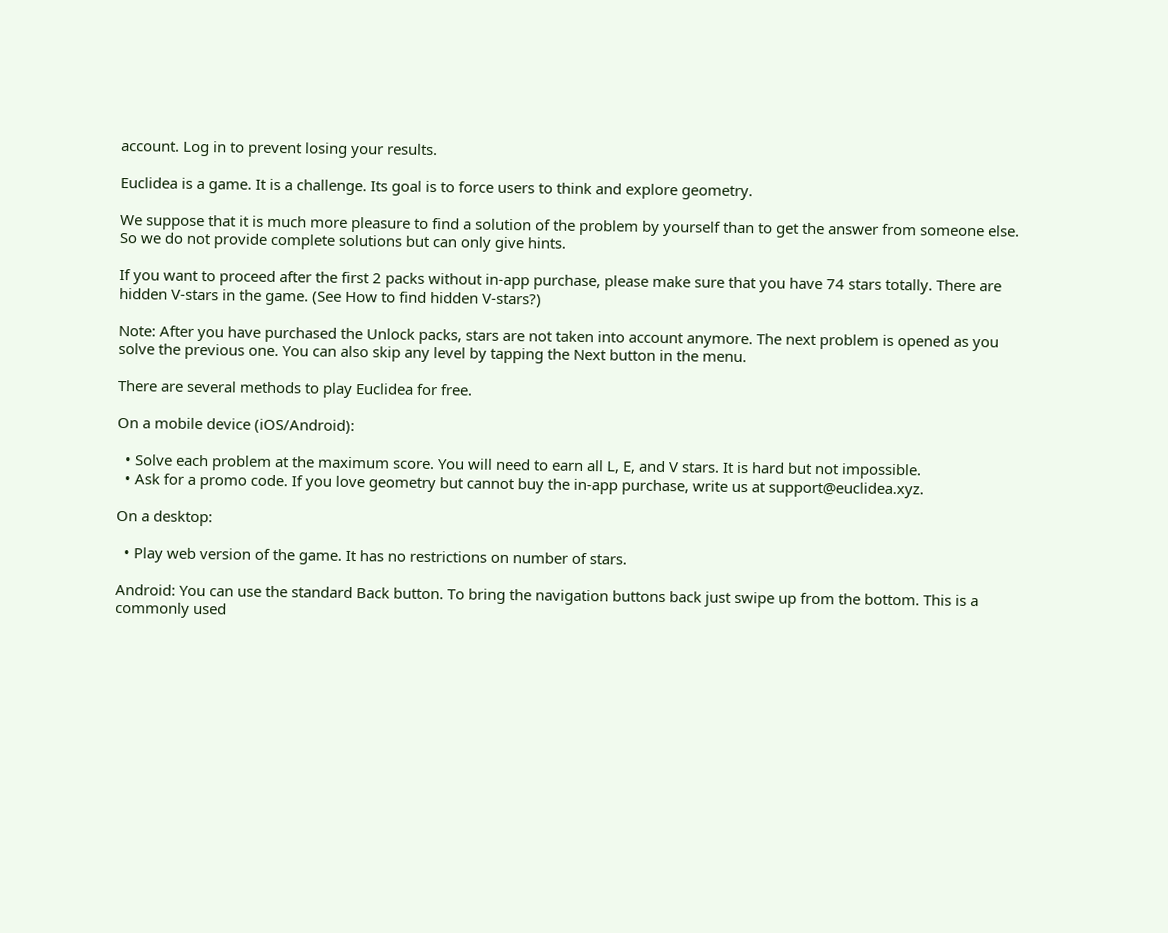account. Log in to prevent losing your results.

Euclidea is a game. It is a challenge. Its goal is to force users to think and explore geometry.

We suppose that it is much more pleasure to find a solution of the problem by yourself than to get the answer from someone else. So we do not provide complete solutions but can only give hints.

If you want to proceed after the first 2 packs without in-app purchase, please make sure that you have 74 stars totally. There are hidden V-stars in the game. (See How to find hidden V-stars?)

Note: After you have purchased the Unlock packs, stars are not taken into account anymore. The next problem is opened as you solve the previous one. You can also skip any level by tapping the Next button in the menu.

There are several methods to play Euclidea for free.

On a mobile device (iOS/Android):

  • Solve each problem at the maximum score. You will need to earn all L, E, and V stars. It is hard but not impossible.
  • Ask for a promo code. If you love geometry but cannot buy the in-app purchase, write us at support@euclidea.xyz.

On a desktop:

  • Play web version of the game. It has no restrictions on number of stars.

Android: You can use the standard Back button. To bring the navigation buttons back just swipe up from the bottom. This is a commonly used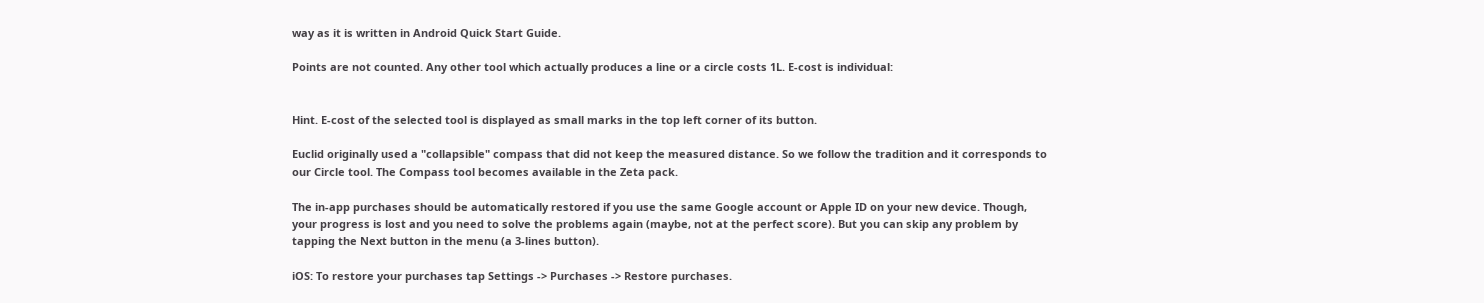way as it is written in Android Quick Start Guide.

Points are not counted. Any other tool which actually produces a line or a circle costs 1L. E-cost is individual:


Hint. E-cost of the selected tool is displayed as small marks in the top left corner of its button.

Euclid originally used a "collapsible" compass that did not keep the measured distance. So we follow the tradition and it corresponds to our Circle tool. The Compass tool becomes available in the Zeta pack.

The in-app purchases should be automatically restored if you use the same Google account or Apple ID on your new device. Though, your progress is lost and you need to solve the problems again (maybe, not at the perfect score). But you can skip any problem by tapping the Next button in the menu (a 3-lines button).

iOS: To restore your purchases tap Settings -> Purchases -> Restore purchases.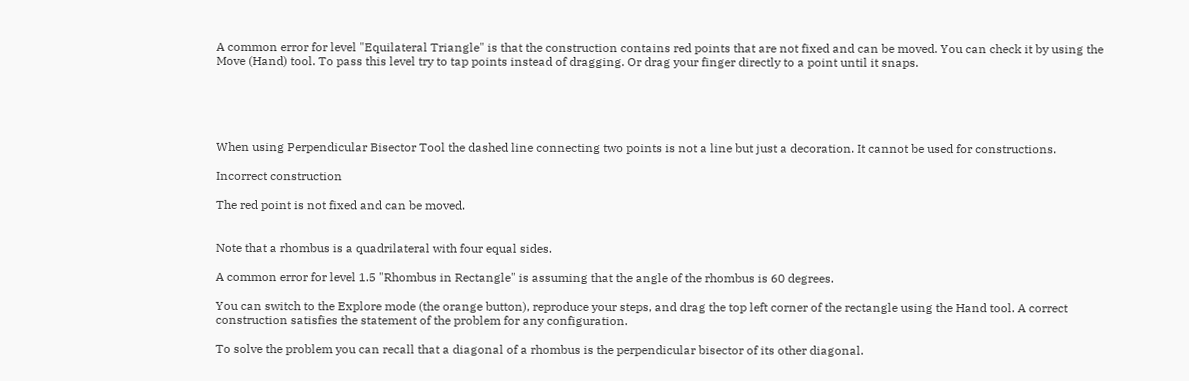A common error for level "Equilateral Triangle" is that the construction contains red points that are not fixed and can be moved. You can check it by using the Move (Hand) tool. To pass this level try to tap points instead of dragging. Or drag your finger directly to a point until it snaps.





When using Perpendicular Bisector Tool the dashed line connecting two points is not a line but just a decoration. It cannot be used for constructions.

Incorrect construction

The red point is not fixed and can be moved.


Note that a rhombus is a quadrilateral with four equal sides.

A common error for level 1.5 "Rhombus in Rectangle" is assuming that the angle of the rhombus is 60 degrees.

You can switch to the Explore mode (the orange button), reproduce your steps, and drag the top left corner of the rectangle using the Hand tool. A correct construction satisfies the statement of the problem for any configuration.

To solve the problem you can recall that a diagonal of a rhombus is the perpendicular bisector of its other diagonal.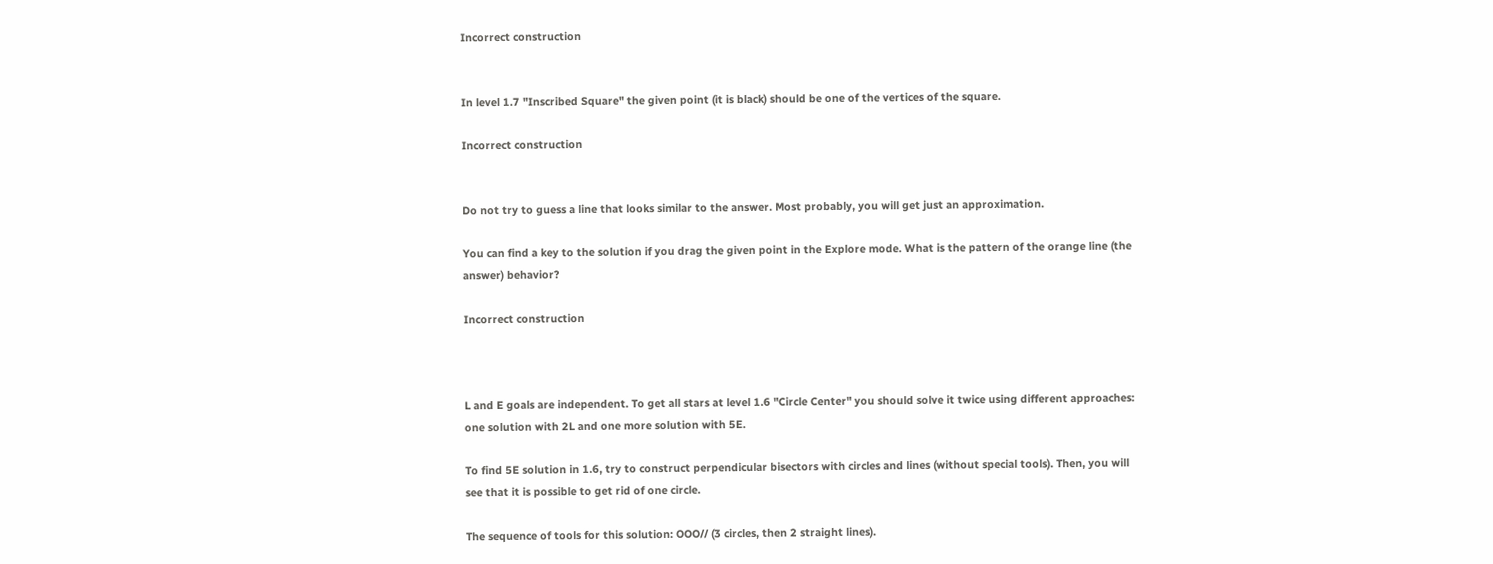Incorrect construction


In level 1.7 "Inscribed Square" the given point (it is black) should be one of the vertices of the square.

Incorrect construction


Do not try to guess a line that looks similar to the answer. Most probably, you will get just an approximation.

You can find a key to the solution if you drag the given point in the Explore mode. What is the pattern of the orange line (the answer) behavior?

Incorrect construction



L and E goals are independent. To get all stars at level 1.6 "Circle Center" you should solve it twice using different approaches: one solution with 2L and one more solution with 5E.

To find 5E solution in 1.6, try to construct perpendicular bisectors with circles and lines (without special tools). Then, you will see that it is possible to get rid of one circle.

The sequence of tools for this solution: OOO// (3 circles, then 2 straight lines).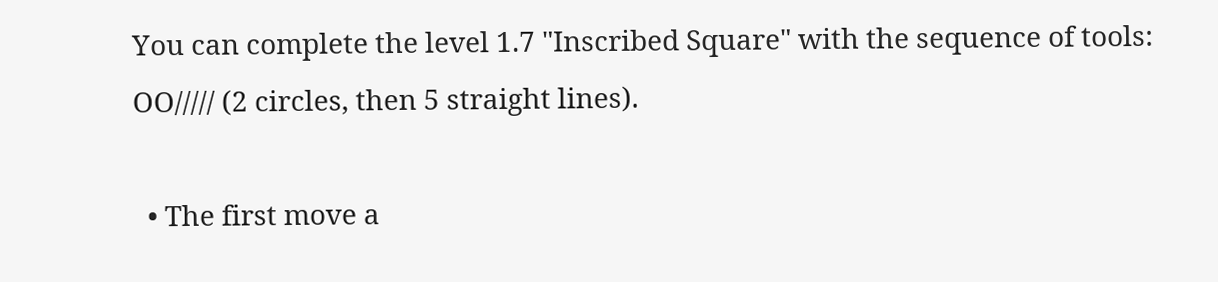You can complete the level 1.7 "Inscribed Square" with the sequence of tools: OO///// (2 circles, then 5 straight lines).

  • The first move a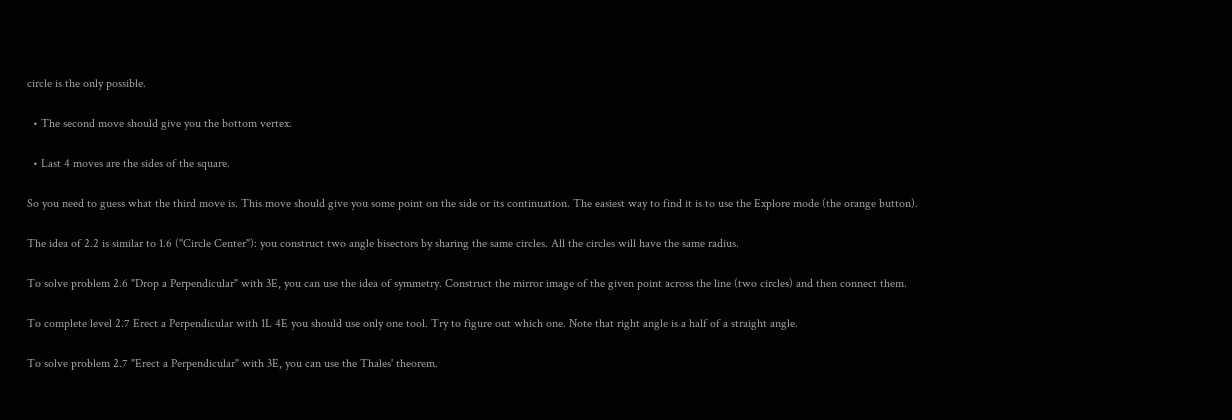circle is the only possible.

  • The second move should give you the bottom vertex.

  • Last 4 moves are the sides of the square.

So you need to guess what the third move is. This move should give you some point on the side or its continuation. The easiest way to find it is to use the Explore mode (the orange button).

The idea of 2.2 is similar to 1.6 ("Circle Center"): you construct two angle bisectors by sharing the same circles. All the circles will have the same radius.

To solve problem 2.6 "Drop a Perpendicular" with 3E, you can use the idea of symmetry. Construct the mirror image of the given point across the line (two circles) and then connect them.

To complete level 2.7 Erect a Perpendicular with 1L 4E you should use only one tool. Try to figure out which one. Note that right angle is a half of a straight angle.

To solve problem 2.7 "Erect a Perpendicular" with 3E, you can use the Thales' theorem.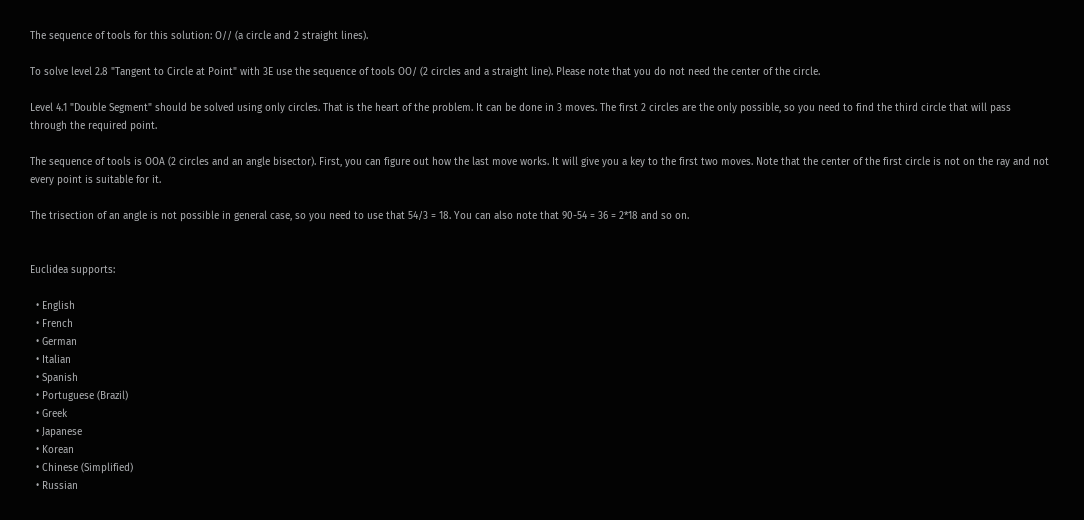The sequence of tools for this solution: O// (a circle and 2 straight lines).

To solve level 2.8 "Tangent to Circle at Point" with 3E use the sequence of tools OO/ (2 circles and a straight line). Please note that you do not need the center of the circle.

Level 4.1 "Double Segment" should be solved using only circles. That is the heart of the problem. It can be done in 3 moves. The first 2 circles are the only possible, so you need to find the third circle that will pass through the required point.

The sequence of tools is OOA (2 circles and an angle bisector). First, you can figure out how the last move works. It will give you a key to the first two moves. Note that the center of the first circle is not on the ray and not every point is suitable for it.

The trisection of an angle is not possible in general case, so you need to use that 54/3 = 18. You can also note that 90-54 = 36 = 2*18 and so on.


Euclidea supports:

  • English
  • French
  • German
  • Italian
  • Spanish
  • Portuguese (Brazil)
  • Greek
  • Japanese
  • Korean
  • Chinese (Simplified)
  • Russian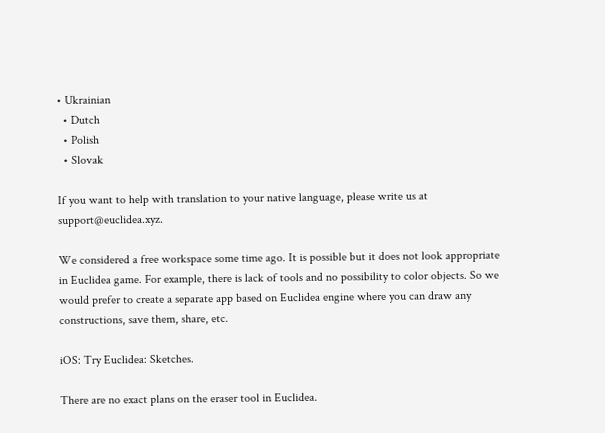• Ukrainian
  • Dutch
  • Polish
  • Slovak

If you want to help with translation to your native language, please write us at support@euclidea.xyz.

We considered a free workspace some time ago. It is possible but it does not look appropriate in Euclidea game. For example, there is lack of tools and no possibility to color objects. So we would prefer to create a separate app based on Euclidea engine where you can draw any constructions, save them, share, etc.

iOS: Try Euclidea: Sketches.

There are no exact plans on the eraser tool in Euclidea.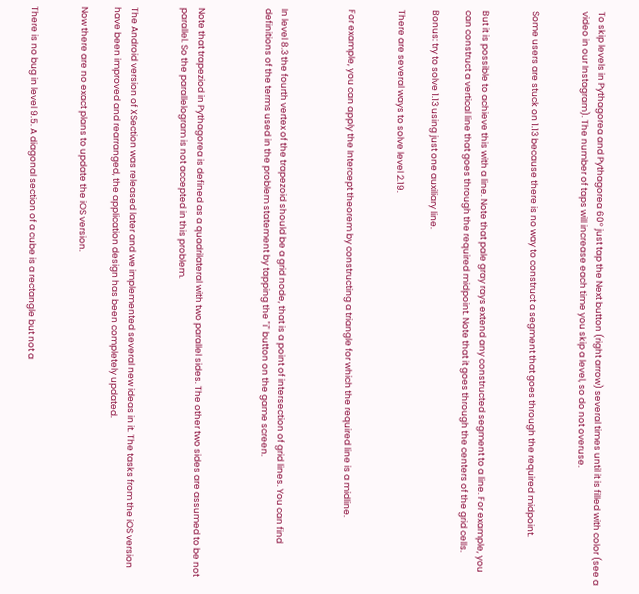To skip levels in Pythagorea and Pythagorea 60° just tap the Next button (right arrow) several times until it is filled with color (see a video in our Instagram). The number of taps will increase each time you skip a level, so do not overuse.


Some users are stuck on 1.13 because there is no way to construct a segment that goes through the required midpoint.


But it is possible to achieve this with a line. Note that pale gray rays extend any constructed segment to a line. For example, you can construct a vertical line that goes through the required midpoint. Note that it goes through the centers of the grid cells.

Bonus: try to solve 1.13 using just one auxiliary line.

There are several ways to solve level 2.19.


For example, you can apply the Intercept theorem by constructing a triangle for which the required line is a midline.



In level 8.3 the fourth vertex of the trapezoid should be a grid node, that is a point of intersection of grid lines. You can find definitions of the terms used in the problem statement by tapping the "i" button on the game screen.



Note that trapeziod in Pythagorea is defined as a quadrilateral with two parallel sides. The other two sides are assumed to be not parallel. So the parallelogram is not accepted in this problem.


The Android version of XSection was released later and we implemented several new ideas in it. The tasks from the iOS version have been improved and rearranged, the application design has been completely updated.

Now there are no exact plans to update the iOS version.


There is no bug in level 9.5. A diagonal section of a cube is a rectangle but not a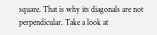square. That is why its diagonals are not perpendicular. Take a look at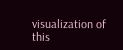visualization of this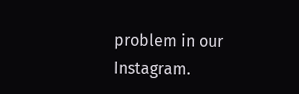problem in our Instagram.